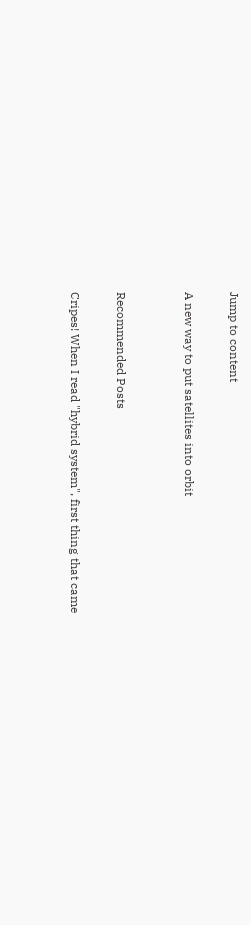Jump to content

A new way to put satellites into orbit


Recommended Posts

Cripes! When I read "hybrid system", first thing that came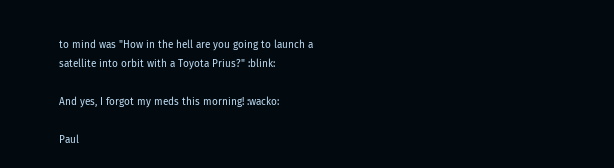to mind was "How in the hell are you going to launch a satellite into orbit with a Toyota Prius?" :blink:

And yes, I forgot my meds this morning! :wacko:

Paul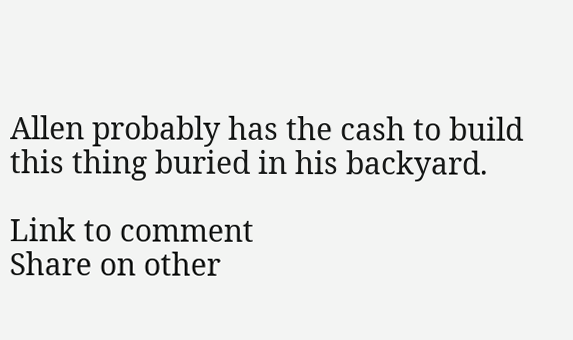Allen probably has the cash to build this thing buried in his backyard.

Link to comment
Share on other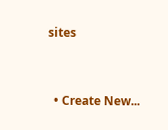sites


  • Create New...